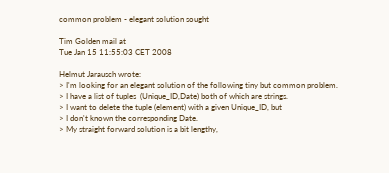common problem - elegant solution sought

Tim Golden mail at
Tue Jan 15 11:55:03 CET 2008

Helmut Jarausch wrote:
> I'm looking for an elegant solution of the following tiny but common problem.
> I have a list of tuples  (Unique_ID,Date) both of which are strings.
> I want to delete the tuple (element) with a given Unique_ID, but
> I don't known the corresponding Date.
> My straight forward solution is a bit lengthy,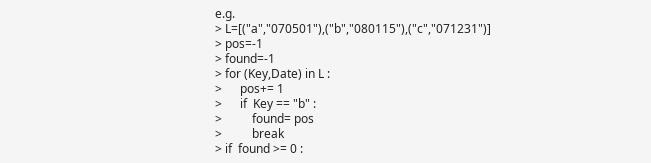e.g.
> L=[("a","070501"),("b","080115"),("c","071231")]
> pos=-1
> found=-1
> for (Key,Date) in L :
>      pos+= 1
>      if  Key == "b" :
>          found= pos
>          break
> if  found >= 0 :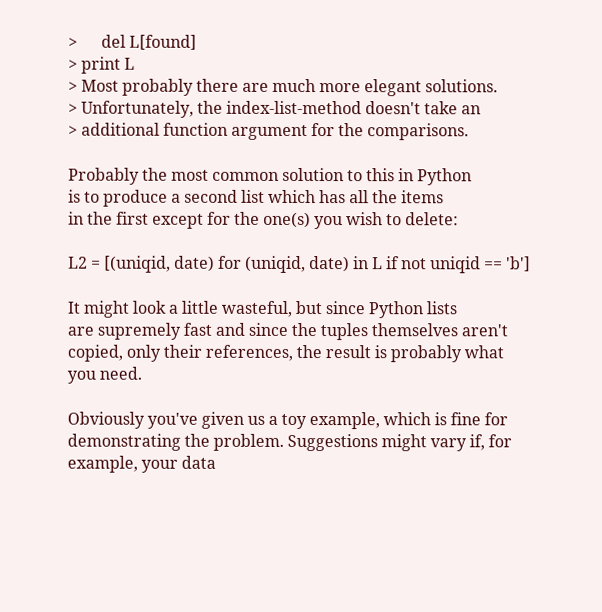>      del L[found]
> print L
> Most probably there are much more elegant solutions.
> Unfortunately, the index-list-method doesn't take an
> additional function argument for the comparisons.

Probably the most common solution to this in Python
is to produce a second list which has all the items
in the first except for the one(s) you wish to delete:

L2 = [(uniqid, date) for (uniqid, date) in L if not uniqid == 'b']

It might look a little wasteful, but since Python lists
are supremely fast and since the tuples themselves aren't
copied, only their references, the result is probably what
you need.

Obviously you've given us a toy example, which is fine for
demonstrating the problem. Suggestions might vary if, for
example, your data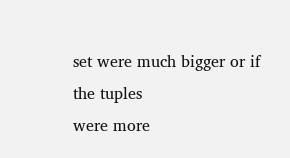set were much bigger or if the tuples
were more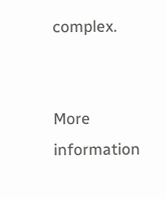complex.


More information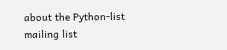about the Python-list mailing list